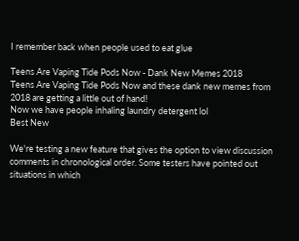I remember back when people used to eat glue

Teens Are Vaping Tide Pods Now - Dank New Memes 2018
Teens Are Vaping Tide Pods Now and these dank new memes from 2018 are getting a little out of hand!
Now we have people inhaling laundry detergent lol
Best New

We're testing a new feature that gives the option to view discussion comments in chronological order. Some testers have pointed out situations in which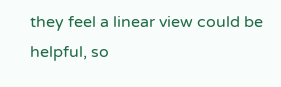they feel a linear view could be helpful, so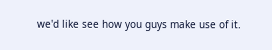we'd like see how you guys make use of it.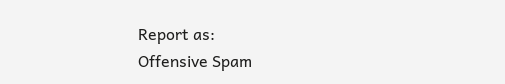Report as:
Offensive Spam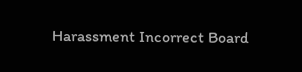Harassment Incorrect Board